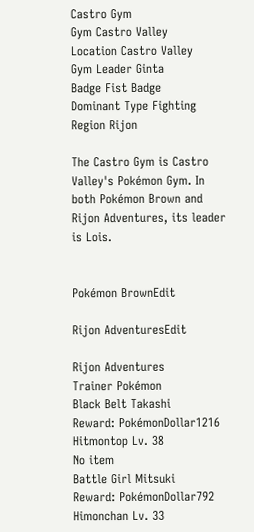Castro Gym
Gym Castro Valley
Location Castro Valley
Gym Leader Ginta
Badge Fist Badge
Dominant Type Fighting
Region Rijon

The Castro Gym is Castro Valley's Pokémon Gym. In both Pokémon Brown and Rijon Adventures, its leader is Lois.


Pokémon BrownEdit

Rijon AdventuresEdit

Rijon Adventures
Trainer Pokémon
Black Belt Takashi
Reward: PokémonDollar1216
Hitmontop Lv. 38
No item
Battle Girl Mitsuki
Reward: PokémonDollar792
Himonchan Lv. 33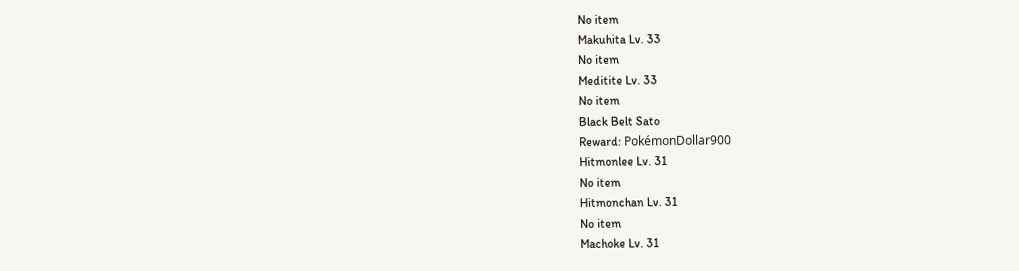No item
Makuhita Lv. 33
No item
Meditite Lv. 33
No item
Black Belt Sato
Reward: PokémonDollar900
Hitmonlee Lv. 31
No item
Hitmonchan Lv. 31
No item
Machoke Lv. 31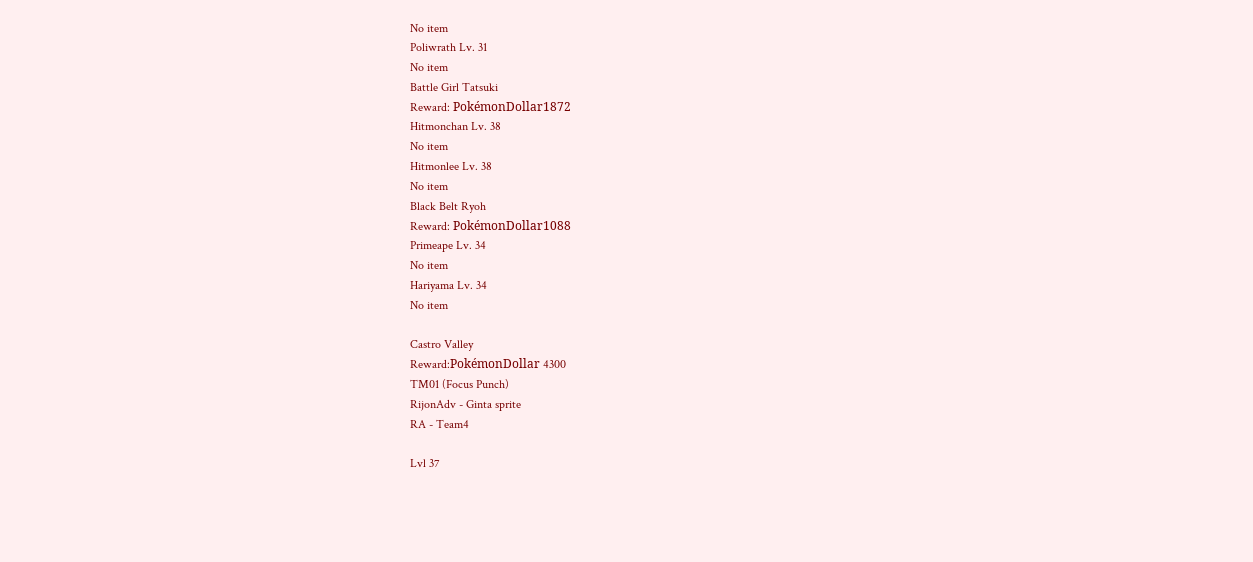No item
Poliwrath Lv. 31
No item
Battle Girl Tatsuki
Reward: PokémonDollar1872
Hitmonchan Lv. 38
No item
Hitmonlee Lv. 38
No item
Black Belt Ryoh
Reward: PokémonDollar1088
Primeape Lv. 34
No item
Hariyama Lv. 34
No item

Castro Valley
Reward:PokémonDollar 4300
TM01 (Focus Punch)
RijonAdv - Ginta sprite
RA - Team4

Lvl 37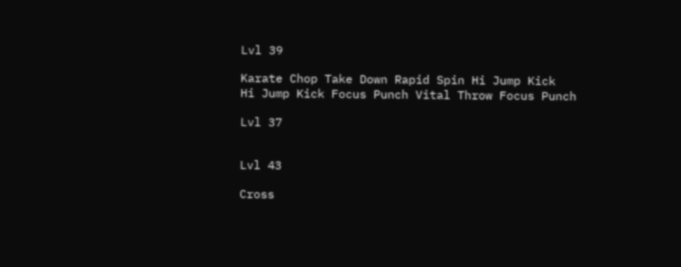Lvl 39

Karate Chop Take Down Rapid Spin Hi Jump Kick
Hi Jump Kick Focus Punch Vital Throw Focus Punch

Lvl 37


Lvl 43

Cross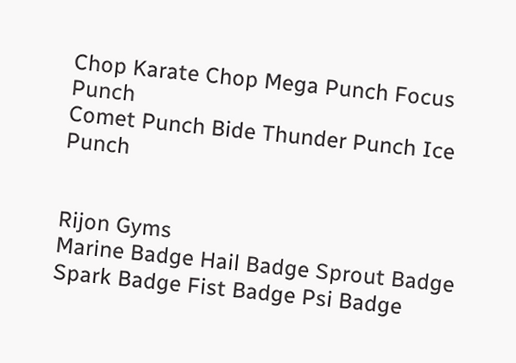Chop Karate Chop Mega Punch Focus Punch
Comet Punch Bide Thunder Punch Ice Punch


Rijon Gyms
Marine Badge Hail Badge Sprout Badge Spark Badge Fist Badge Psi Badge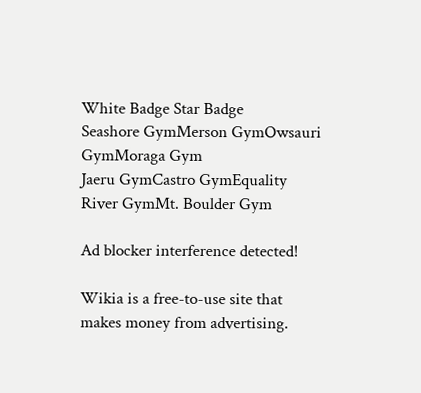White Badge Star Badge
Seashore GymMerson GymOwsauri GymMoraga Gym
Jaeru GymCastro GymEquality River GymMt. Boulder Gym

Ad blocker interference detected!

Wikia is a free-to-use site that makes money from advertising.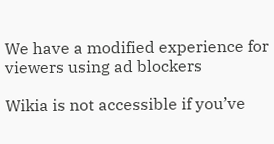We have a modified experience for viewers using ad blockers

Wikia is not accessible if you’ve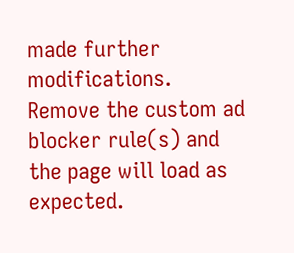made further modifications. Remove the custom ad blocker rule(s) and the page will load as expected.